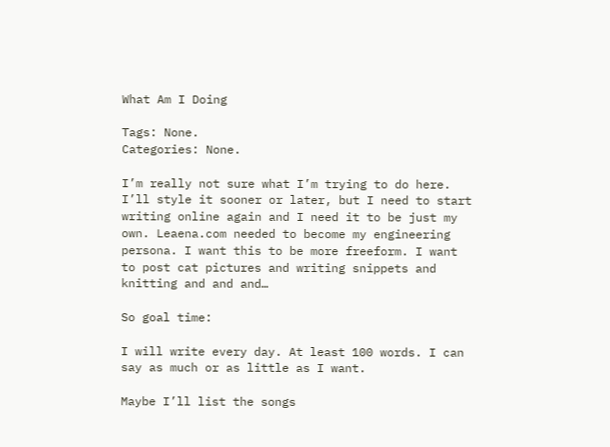What Am I Doing

Tags: None.
Categories: None.

I’m really not sure what I’m trying to do here. I’ll style it sooner or later, but I need to start writing online again and I need it to be just my own. Leaena.com needed to become my engineering persona. I want this to be more freeform. I want to post cat pictures and writing snippets and knitting and and and…

So goal time:

I will write every day. At least 100 words. I can say as much or as little as I want.

Maybe I’ll list the songs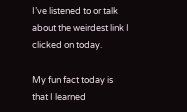I’ve listened to or talk about the weirdest link I clicked on today.

My fun fact today is that I learned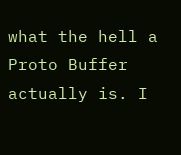what the hell a Proto Buffer actually is. I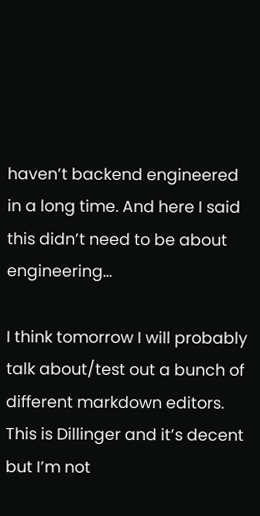haven’t backend engineered in a long time. And here I said this didn’t need to be about engineering…

I think tomorrow I will probably talk about/test out a bunch of different markdown editors. This is Dillinger and it’s decent but I’m not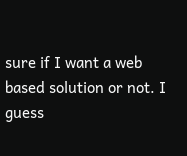sure if I want a web based solution or not. I guess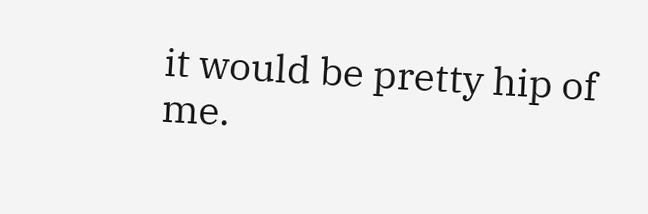it would be pretty hip of me.